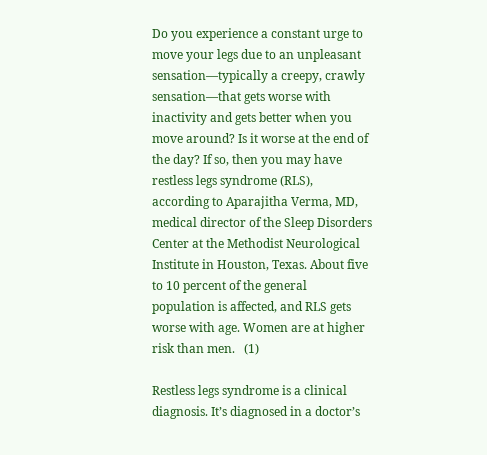Do you experience a constant urge to move your legs due to an unpleasant sensation—typically a creepy, crawly sensation—that gets worse with inactivity and gets better when you move around? Is it worse at the end of the day? If so, then you may have restless legs syndrome (RLS), according to Aparajitha Verma, MD, medical director of the Sleep Disorders Center at the Methodist Neurological Institute in Houston, Texas. About five to 10 percent of the general population is affected, and RLS gets worse with age. Women are at higher risk than men.   (1)

Restless legs syndrome is a clinical diagnosis. It’s diagnosed in a doctor’s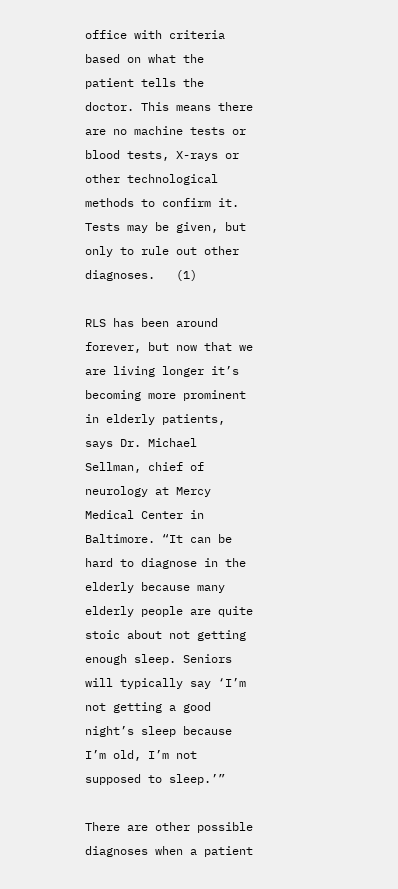office with criteria based on what the patient tells the doctor. This means there are no machine tests or blood tests, X-rays or other technological methods to confirm it. Tests may be given, but only to rule out other diagnoses.   (1)

RLS has been around forever, but now that we are living longer it’s becoming more prominent in elderly patients, says Dr. Michael Sellman, chief of neurology at Mercy Medical Center in Baltimore. “It can be hard to diagnose in the elderly because many elderly people are quite stoic about not getting enough sleep. Seniors will typically say ‘I’m not getting a good night’s sleep because I’m old, I’m not supposed to sleep.’”

There are other possible diagnoses when a patient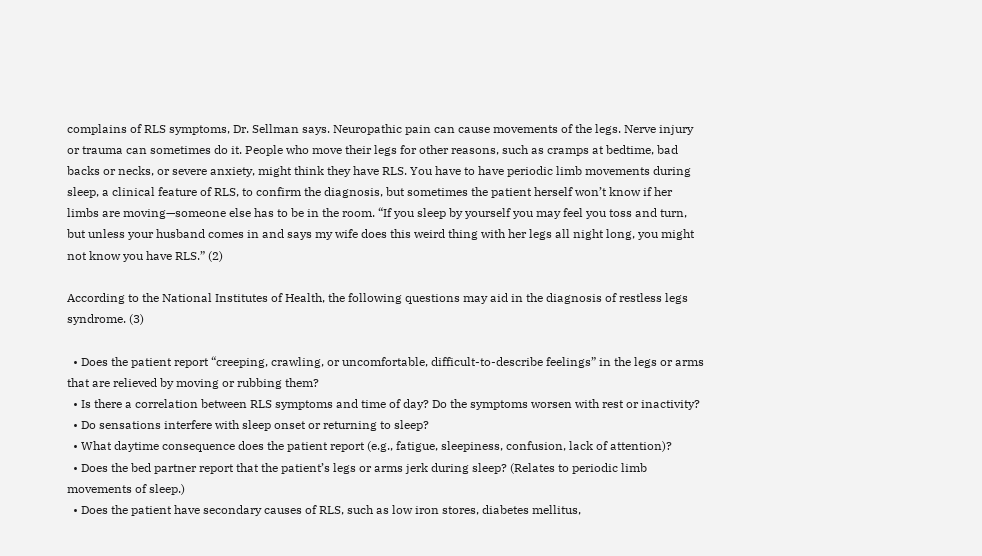complains of RLS symptoms, Dr. Sellman says. Neuropathic pain can cause movements of the legs. Nerve injury or trauma can sometimes do it. People who move their legs for other reasons, such as cramps at bedtime, bad backs or necks, or severe anxiety, might think they have RLS. You have to have periodic limb movements during sleep, a clinical feature of RLS, to confirm the diagnosis, but sometimes the patient herself won’t know if her limbs are moving—someone else has to be in the room. “If you sleep by yourself you may feel you toss and turn, but unless your husband comes in and says my wife does this weird thing with her legs all night long, you might not know you have RLS.” (2)

According to the National Institutes of Health, the following questions may aid in the diagnosis of restless legs syndrome. (3)

  • Does the patient report “creeping, crawling, or uncomfortable, difficult-to-describe feelings” in the legs or arms that are relieved by moving or rubbing them?
  • Is there a correlation between RLS symptoms and time of day? Do the symptoms worsen with rest or inactivity?
  • Do sensations interfere with sleep onset or returning to sleep?
  • What daytime consequence does the patient report (e.g., fatigue, sleepiness, confusion, lack of attention)?
  • Does the bed partner report that the patient’s legs or arms jerk during sleep? (Relates to periodic limb movements of sleep.)
  • Does the patient have secondary causes of RLS, such as low iron stores, diabetes mellitus,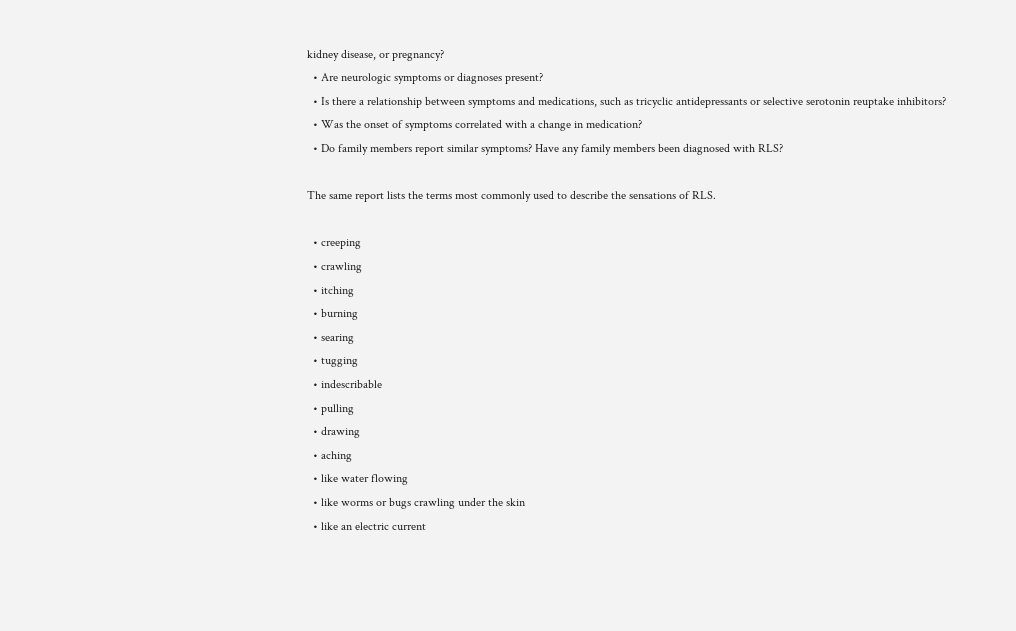kidney disease, or pregnancy?
  • Are neurologic symptoms or diagnoses present?
  • Is there a relationship between symptoms and medications, such as tricyclic antidepressants or selective serotonin reuptake inhibitors?
  • Was the onset of symptoms correlated with a change in medication?
  • Do family members report similar symptoms? Have any family members been diagnosed with RLS?

The same report lists the terms most commonly used to describe the sensations of RLS.

  • creeping
  • crawling
  • itching
  • burning
  • searing
  • tugging
  • indescribable
  • pulling
  • drawing
  • aching
  • like water flowing
  • like worms or bugs crawling under the skin
  • like an electric current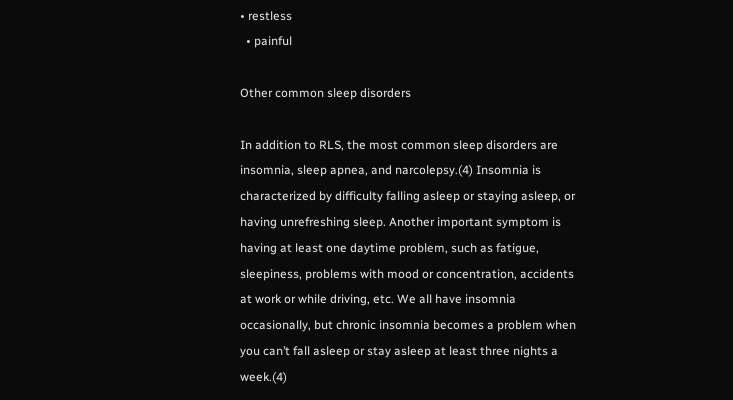• restless
  • painful

Other common sleep disorders

In addition to RLS, the most common sleep disorders are insomnia, sleep apnea, and narcolepsy.(4) Insomnia is characterized by difficulty falling asleep or staying asleep, or having unrefreshing sleep. Another important symptom is having at least one daytime problem, such as fatigue, sleepiness, problems with mood or concentration, accidents at work or while driving, etc. We all have insomnia occasionally, but chronic insomnia becomes a problem when you can’t fall asleep or stay asleep at least three nights a week.(4)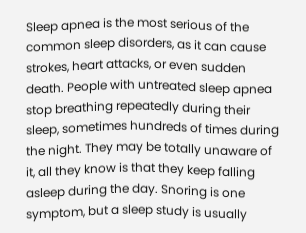Sleep apnea is the most serious of the common sleep disorders, as it can cause strokes, heart attacks, or even sudden death. People with untreated sleep apnea stop breathing repeatedly during their sleep, sometimes hundreds of times during the night. They may be totally unaware of it, all they know is that they keep falling asleep during the day. Snoring is one symptom, but a sleep study is usually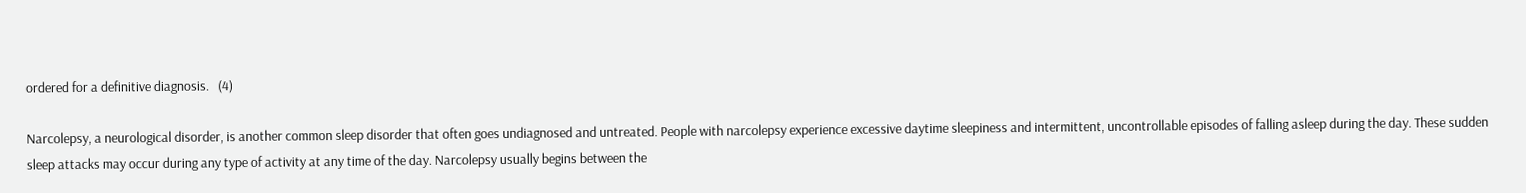ordered for a definitive diagnosis.   (4)

Narcolepsy, a neurological disorder, is another common sleep disorder that often goes undiagnosed and untreated. People with narcolepsy experience excessive daytime sleepiness and intermittent, uncontrollable episodes of falling asleep during the day. These sudden sleep attacks may occur during any type of activity at any time of the day. Narcolepsy usually begins between the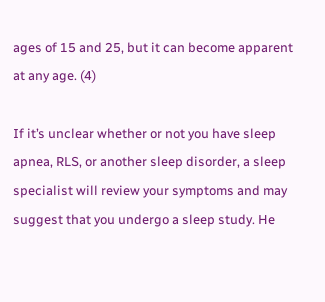ages of 15 and 25, but it can become apparent at any age. (4)

If it’s unclear whether or not you have sleep apnea, RLS, or another sleep disorder, a sleep specialist will review your symptoms and may suggest that you undergo a sleep study. He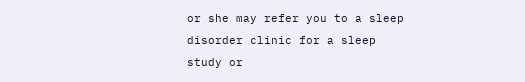or she may refer you to a sleep disorder clinic for a sleep study or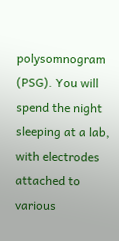polysomnogram (PSG). You will spend the night sleeping at a lab, with electrodes attached to various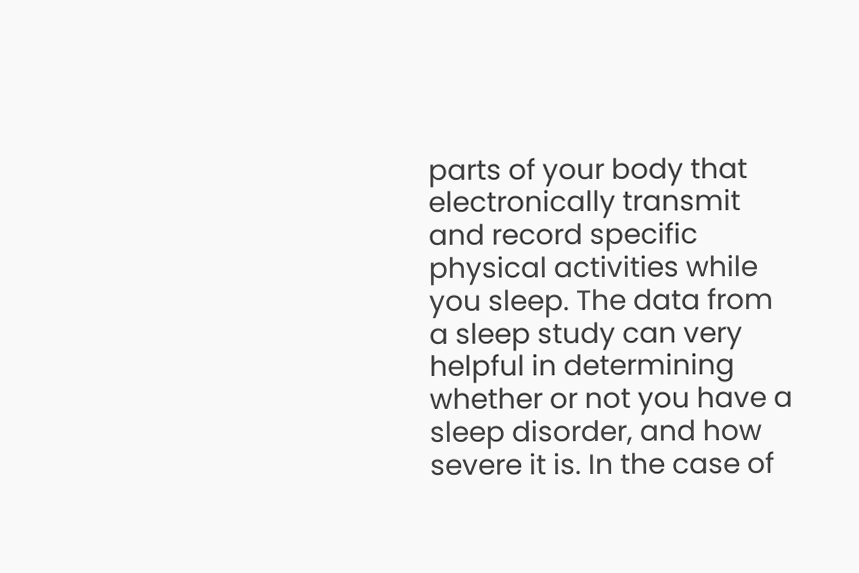parts of your body that electronically transmit and record specific physical activities while you sleep. The data from a sleep study can very helpful in determining whether or not you have a sleep disorder, and how severe it is. In the case of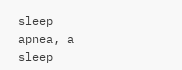sleep apnea, a sleep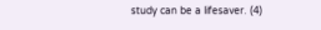study can be a lifesaver. (4)